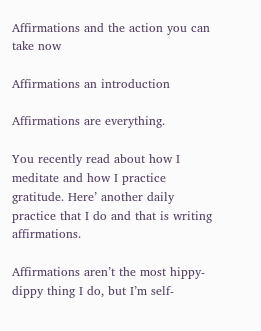Affirmations and the action you can take now

Affirmations an introduction

Affirmations are everything.

You recently read about how I meditate and how I practice gratitude. Here’ another daily practice that I do and that is writing affirmations.

Affirmations aren’t the most hippy-dippy thing I do, but I’m self-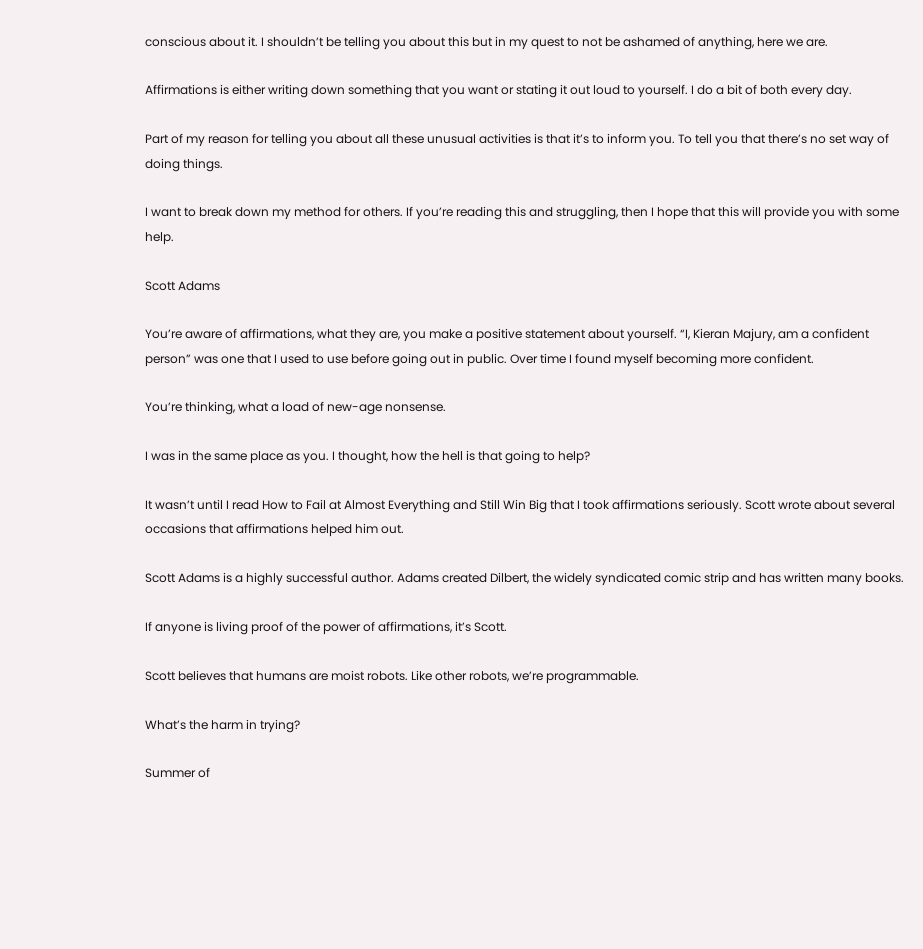conscious about it. I shouldn’t be telling you about this but in my quest to not be ashamed of anything, here we are.

Affirmations is either writing down something that you want or stating it out loud to yourself. I do a bit of both every day.

Part of my reason for telling you about all these unusual activities is that it’s to inform you. To tell you that there’s no set way of doing things.

I want to break down my method for others. If you’re reading this and struggling, then I hope that this will provide you with some help.

Scott Adams

You’re aware of affirmations, what they are, you make a positive statement about yourself. “I, Kieran Majury, am a confident person” was one that I used to use before going out in public. Over time I found myself becoming more confident.

You’re thinking, what a load of new-age nonsense.

I was in the same place as you. I thought, how the hell is that going to help?

It wasn’t until I read How to Fail at Almost Everything and Still Win Big that I took affirmations seriously. Scott wrote about several occasions that affirmations helped him out.

Scott Adams is a highly successful author. Adams created Dilbert, the widely syndicated comic strip and has written many books.

If anyone is living proof of the power of affirmations, it’s Scott.

Scott believes that humans are moist robots. Like other robots, we’re programmable.

What’s the harm in trying?

Summer of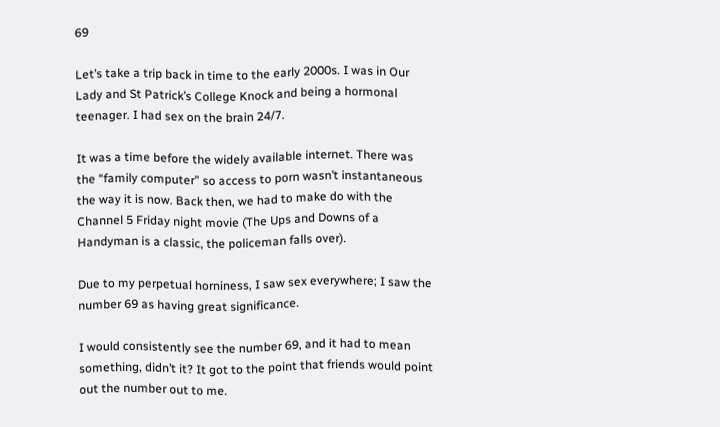69

Let’s take a trip back in time to the early 2000s. I was in Our Lady and St Patrick’s College Knock and being a hormonal teenager. I had sex on the brain 24/7.

It was a time before the widely available internet. There was the “family computer” so access to porn wasn’t instantaneous the way it is now. Back then, we had to make do with the Channel 5 Friday night movie (The Ups and Downs of a Handyman is a classic, the policeman falls over).

Due to my perpetual horniness, I saw sex everywhere; I saw the number 69 as having great significance.

I would consistently see the number 69, and it had to mean something, didn’t it? It got to the point that friends would point out the number out to me.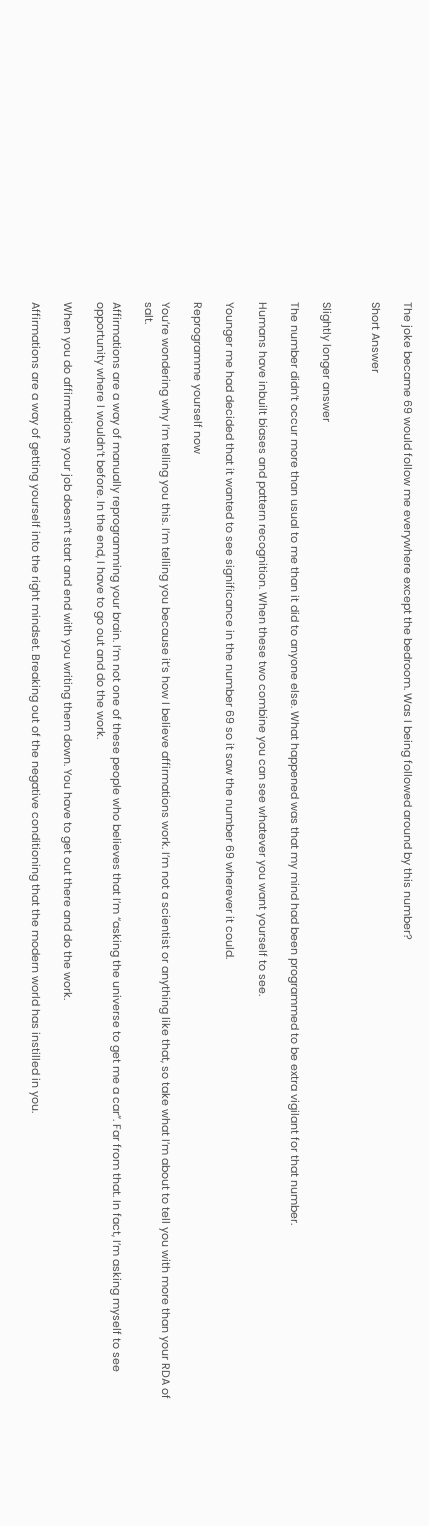The joke became 69 would follow me everywhere except the bedroom. Was I being followed around by this number?

Short Answer


Slightly longer answer

The number didn’t occur more than usual to me than it did to anyone else. What happened was that my mind had been programmed to be extra vigilant for that number.

Humans have inbuilt biases and pattern recognition. When these two combine you can see whatever you want yourself to see.

Younger me had decided that it wanted to see significance in the number 69 so it saw the number 69 wherever it could.

Reprogramme yourself now

You’re wondering why I’m telling you this. I’m telling you because it’s how I believe affirmations work. I’m not a scientist or anything like that, so take what I’m about to tell you with more than your RDA of salt.

Affirmations are a way of manually reprogramming your brain. I’m not one of these people who believes that I’m “asking the universe to get me a car”. Far from that. In fact, I’m asking myself to see opportunity where I wouldn’t before. In the end, I have to go out and do the work.

When you do affirmations your job doesn’t start and end with you writing them down. You have to get out there and do the work.

Affirmations are a way of getting yourself into the right mindset. Breaking out of the negative conditioning that the modern world has instilled in you.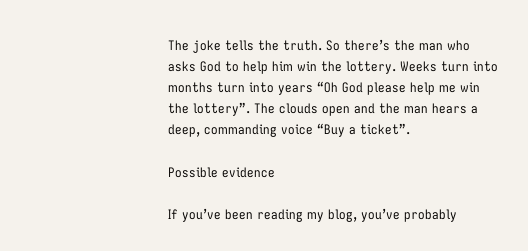The joke tells the truth. So there’s the man who asks God to help him win the lottery. Weeks turn into months turn into years “Oh God please help me win the lottery”. The clouds open and the man hears a deep, commanding voice “Buy a ticket”.

Possible evidence

If you’ve been reading my blog, you’ve probably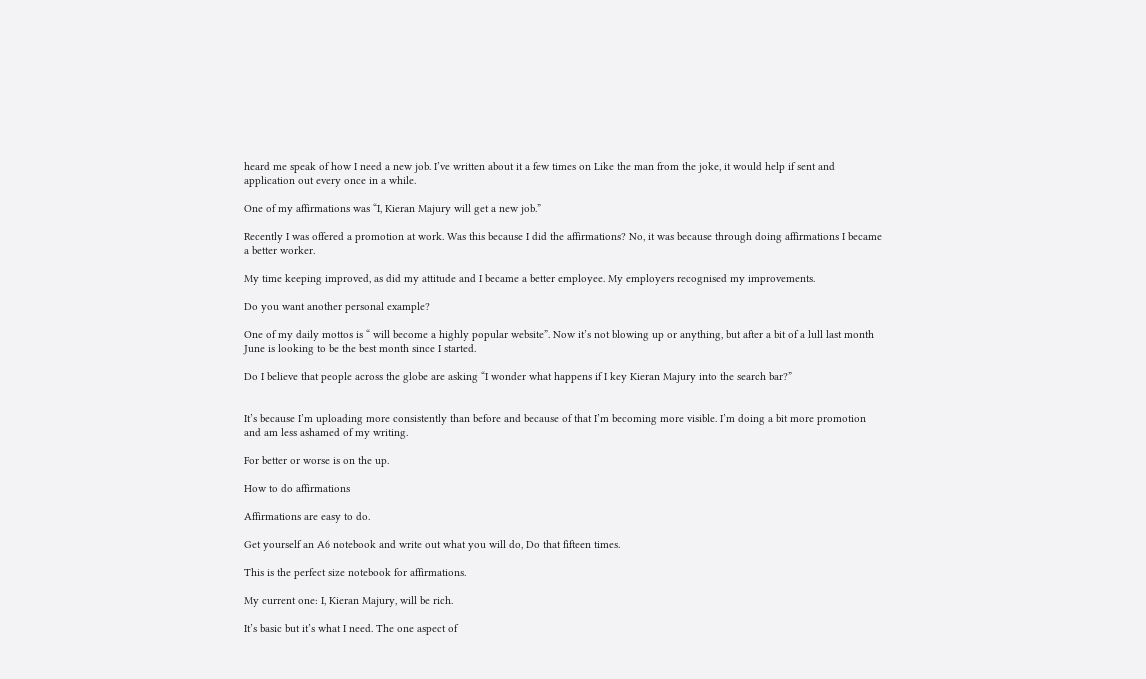heard me speak of how I need a new job. I’ve written about it a few times on Like the man from the joke, it would help if sent and application out every once in a while.

One of my affirmations was “I, Kieran Majury will get a new job.”

Recently I was offered a promotion at work. Was this because I did the affirmations? No, it was because through doing affirmations I became a better worker.

My time keeping improved, as did my attitude and I became a better employee. My employers recognised my improvements.

Do you want another personal example?

One of my daily mottos is “ will become a highly popular website”. Now it’s not blowing up or anything, but after a bit of a lull last month June is looking to be the best month since I started.

Do I believe that people across the globe are asking “I wonder what happens if I key Kieran Majury into the search bar?”


It’s because I’m uploading more consistently than before and because of that I’m becoming more visible. I’m doing a bit more promotion and am less ashamed of my writing.

For better or worse is on the up.

How to do affirmations

Affirmations are easy to do.

Get yourself an A6 notebook and write out what you will do, Do that fifteen times.

This is the perfect size notebook for affirmations.

My current one: I, Kieran Majury, will be rich.

It’s basic but it’s what I need. The one aspect of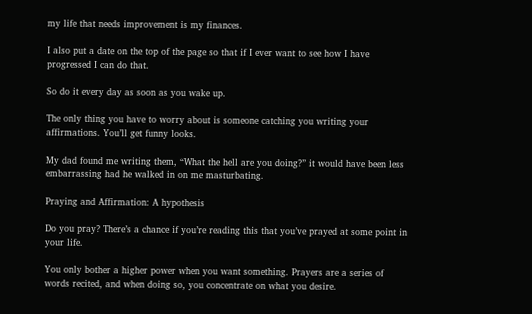my life that needs improvement is my finances.

I also put a date on the top of the page so that if I ever want to see how I have progressed I can do that.

So do it every day as soon as you wake up.

The only thing you have to worry about is someone catching you writing your affirmations. You’ll get funny looks.

My dad found me writing them, “What the hell are you doing?” it would have been less embarrassing had he walked in on me masturbating.

Praying and Affirmation: A hypothesis

Do you pray? There’s a chance if you’re reading this that you’ve prayed at some point in your life.

You only bother a higher power when you want something. Prayers are a series of words recited, and when doing so, you concentrate on what you desire.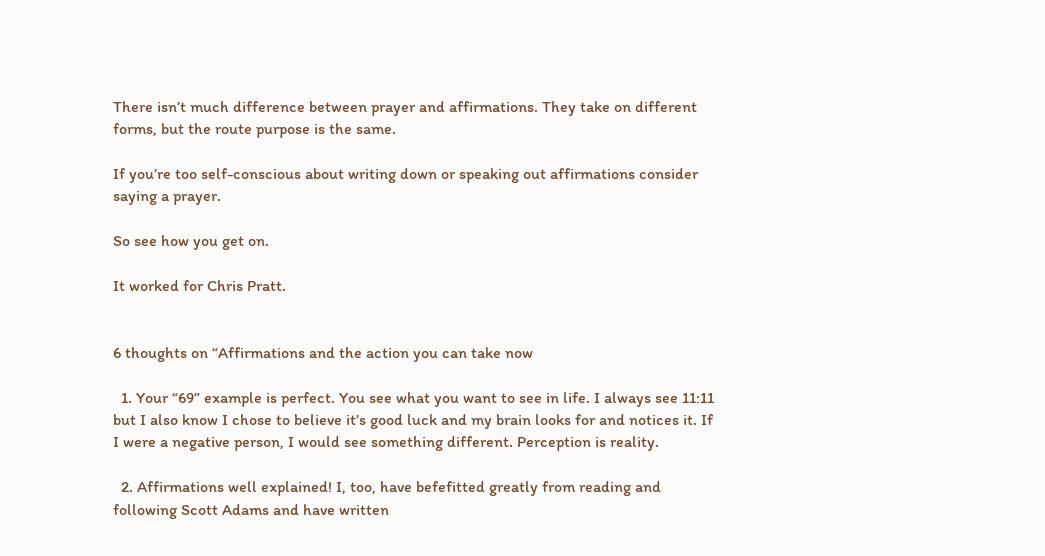There isn’t much difference between prayer and affirmations. They take on different forms, but the route purpose is the same.

If you’re too self-conscious about writing down or speaking out affirmations consider saying a prayer.

So see how you get on.

It worked for Chris Pratt.


6 thoughts on “Affirmations and the action you can take now

  1. Your “69” example is perfect. You see what you want to see in life. I always see 11:11 but I also know I chose to believe it’s good luck and my brain looks for and notices it. If I were a negative person, I would see something different. Perception is reality.

  2. Affirmations well explained! I, too, have befefitted greatly from reading and following Scott Adams and have written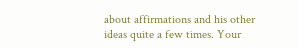about affirmations and his other ideas quite a few times. Your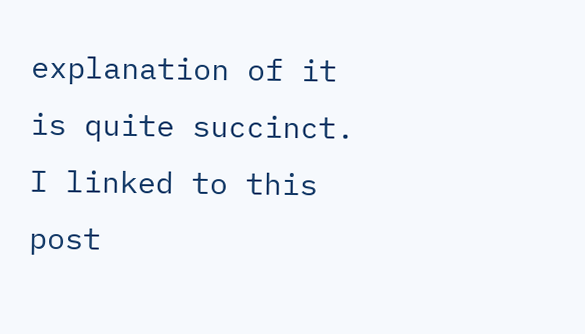explanation of it is quite succinct. I linked to this post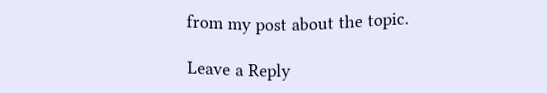from my post about the topic.

Leave a Reply